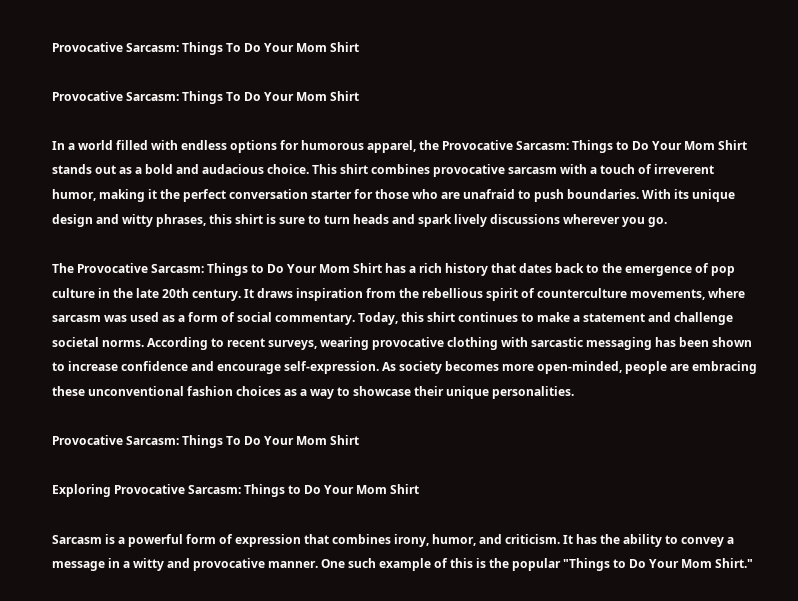Provocative Sarcasm: Things To Do Your Mom Shirt

Provocative Sarcasm: Things To Do Your Mom Shirt

In a world filled with endless options for humorous apparel, the Provocative Sarcasm: Things to Do Your Mom Shirt stands out as a bold and audacious choice. This shirt combines provocative sarcasm with a touch of irreverent humor, making it the perfect conversation starter for those who are unafraid to push boundaries. With its unique design and witty phrases, this shirt is sure to turn heads and spark lively discussions wherever you go.

The Provocative Sarcasm: Things to Do Your Mom Shirt has a rich history that dates back to the emergence of pop culture in the late 20th century. It draws inspiration from the rebellious spirit of counterculture movements, where sarcasm was used as a form of social commentary. Today, this shirt continues to make a statement and challenge societal norms. According to recent surveys, wearing provocative clothing with sarcastic messaging has been shown to increase confidence and encourage self-expression. As society becomes more open-minded, people are embracing these unconventional fashion choices as a way to showcase their unique personalities.

Provocative Sarcasm: Things To Do Your Mom Shirt

Exploring Provocative Sarcasm: Things to Do Your Mom Shirt

Sarcasm is a powerful form of expression that combines irony, humor, and criticism. It has the ability to convey a message in a witty and provocative manner. One such example of this is the popular "Things to Do Your Mom Shirt."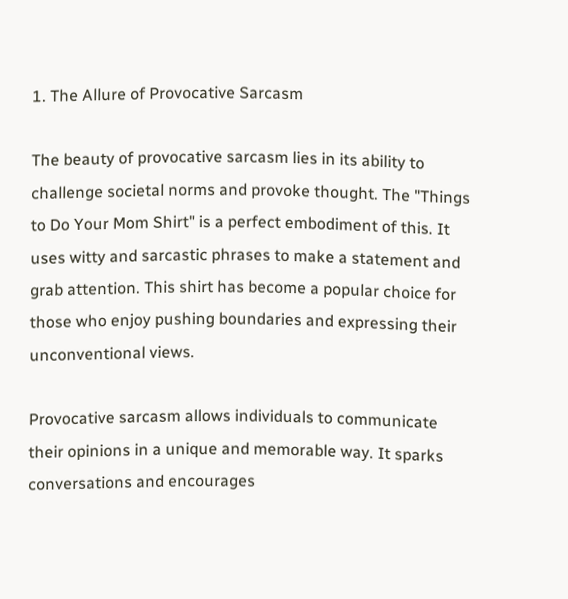1. The Allure of Provocative Sarcasm

The beauty of provocative sarcasm lies in its ability to challenge societal norms and provoke thought. The "Things to Do Your Mom Shirt" is a perfect embodiment of this. It uses witty and sarcastic phrases to make a statement and grab attention. This shirt has become a popular choice for those who enjoy pushing boundaries and expressing their unconventional views.

Provocative sarcasm allows individuals to communicate their opinions in a unique and memorable way. It sparks conversations and encourages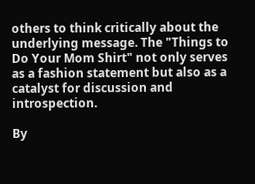others to think critically about the underlying message. The "Things to Do Your Mom Shirt" not only serves as a fashion statement but also as a catalyst for discussion and introspection.

By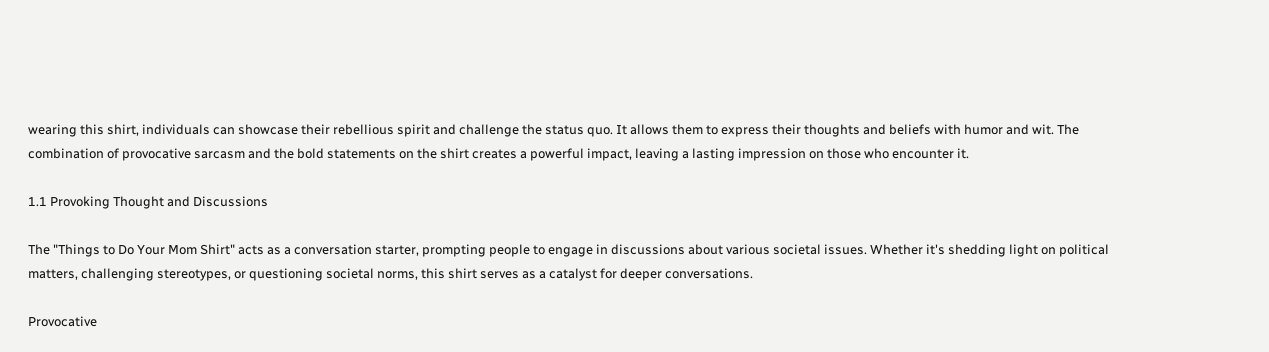wearing this shirt, individuals can showcase their rebellious spirit and challenge the status quo. It allows them to express their thoughts and beliefs with humor and wit. The combination of provocative sarcasm and the bold statements on the shirt creates a powerful impact, leaving a lasting impression on those who encounter it.

1.1 Provoking Thought and Discussions

The "Things to Do Your Mom Shirt" acts as a conversation starter, prompting people to engage in discussions about various societal issues. Whether it's shedding light on political matters, challenging stereotypes, or questioning societal norms, this shirt serves as a catalyst for deeper conversations.

Provocative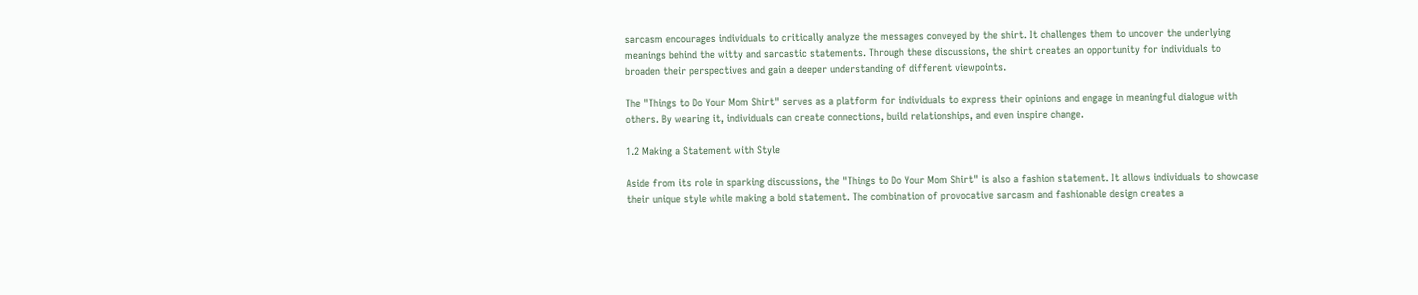sarcasm encourages individuals to critically analyze the messages conveyed by the shirt. It challenges them to uncover the underlying meanings behind the witty and sarcastic statements. Through these discussions, the shirt creates an opportunity for individuals to broaden their perspectives and gain a deeper understanding of different viewpoints.

The "Things to Do Your Mom Shirt" serves as a platform for individuals to express their opinions and engage in meaningful dialogue with others. By wearing it, individuals can create connections, build relationships, and even inspire change.

1.2 Making a Statement with Style

Aside from its role in sparking discussions, the "Things to Do Your Mom Shirt" is also a fashion statement. It allows individuals to showcase their unique style while making a bold statement. The combination of provocative sarcasm and fashionable design creates a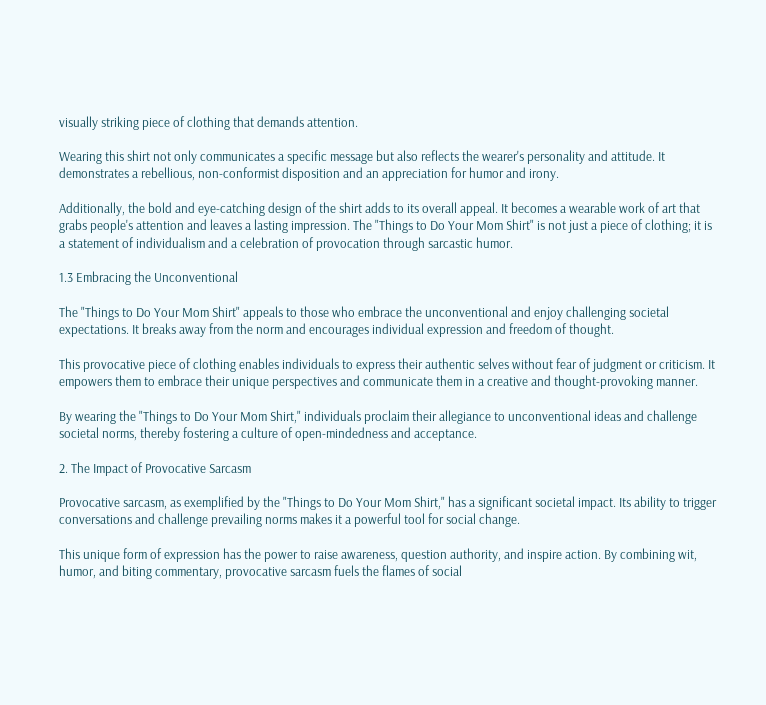visually striking piece of clothing that demands attention.

Wearing this shirt not only communicates a specific message but also reflects the wearer's personality and attitude. It demonstrates a rebellious, non-conformist disposition and an appreciation for humor and irony.

Additionally, the bold and eye-catching design of the shirt adds to its overall appeal. It becomes a wearable work of art that grabs people's attention and leaves a lasting impression. The "Things to Do Your Mom Shirt" is not just a piece of clothing; it is a statement of individualism and a celebration of provocation through sarcastic humor.

1.3 Embracing the Unconventional

The "Things to Do Your Mom Shirt" appeals to those who embrace the unconventional and enjoy challenging societal expectations. It breaks away from the norm and encourages individual expression and freedom of thought.

This provocative piece of clothing enables individuals to express their authentic selves without fear of judgment or criticism. It empowers them to embrace their unique perspectives and communicate them in a creative and thought-provoking manner.

By wearing the "Things to Do Your Mom Shirt," individuals proclaim their allegiance to unconventional ideas and challenge societal norms, thereby fostering a culture of open-mindedness and acceptance.

2. The Impact of Provocative Sarcasm

Provocative sarcasm, as exemplified by the "Things to Do Your Mom Shirt," has a significant societal impact. Its ability to trigger conversations and challenge prevailing norms makes it a powerful tool for social change.

This unique form of expression has the power to raise awareness, question authority, and inspire action. By combining wit, humor, and biting commentary, provocative sarcasm fuels the flames of social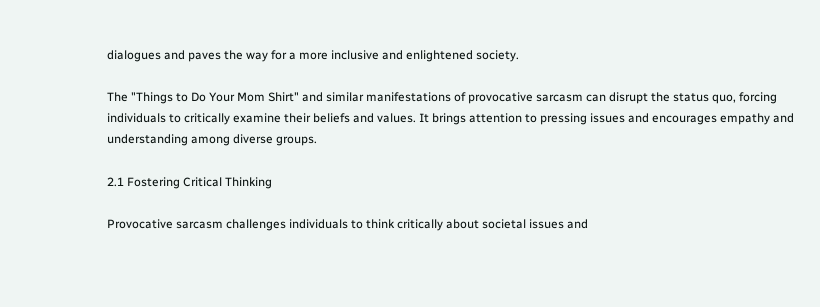dialogues and paves the way for a more inclusive and enlightened society.

The "Things to Do Your Mom Shirt" and similar manifestations of provocative sarcasm can disrupt the status quo, forcing individuals to critically examine their beliefs and values. It brings attention to pressing issues and encourages empathy and understanding among diverse groups.

2.1 Fostering Critical Thinking

Provocative sarcasm challenges individuals to think critically about societal issues and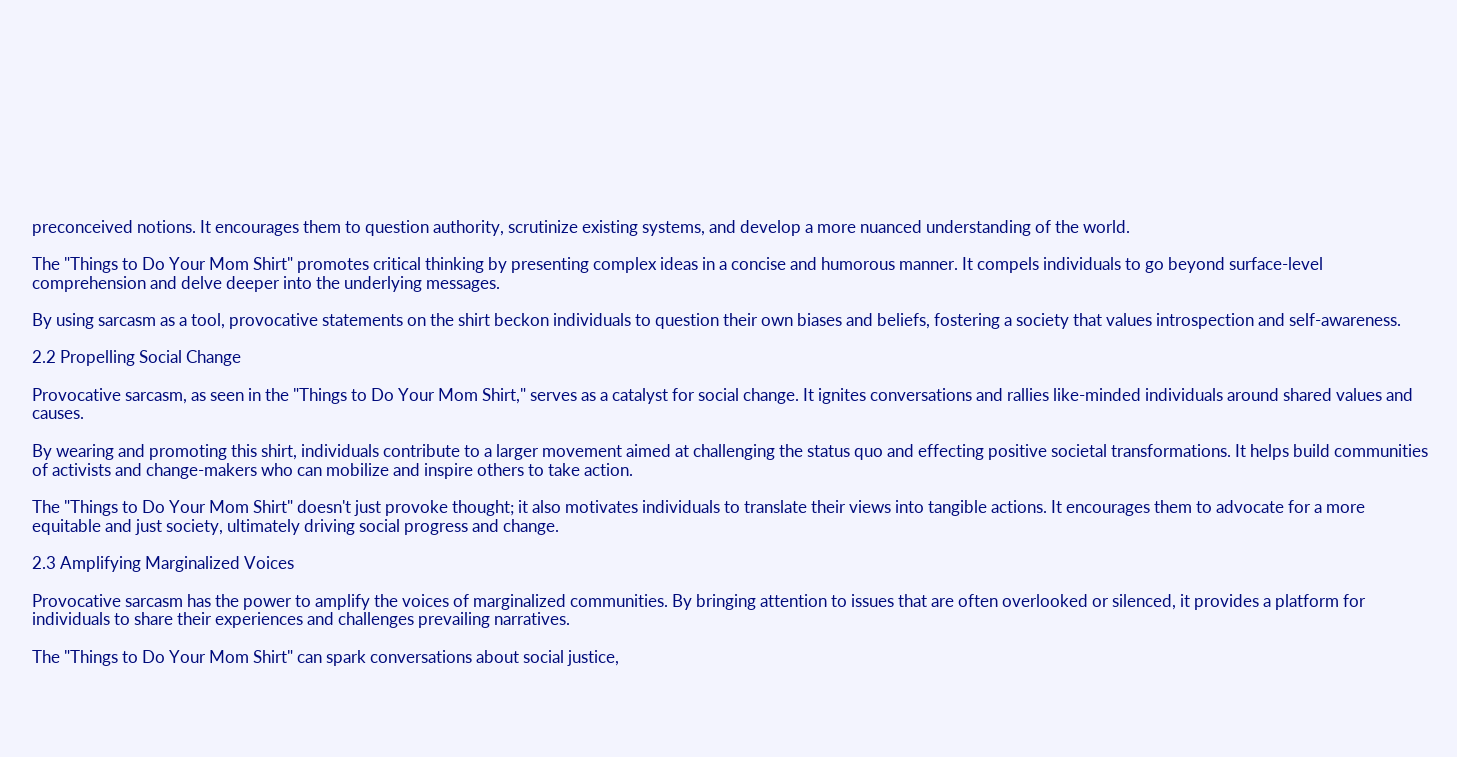preconceived notions. It encourages them to question authority, scrutinize existing systems, and develop a more nuanced understanding of the world.

The "Things to Do Your Mom Shirt" promotes critical thinking by presenting complex ideas in a concise and humorous manner. It compels individuals to go beyond surface-level comprehension and delve deeper into the underlying messages.

By using sarcasm as a tool, provocative statements on the shirt beckon individuals to question their own biases and beliefs, fostering a society that values introspection and self-awareness.

2.2 Propelling Social Change

Provocative sarcasm, as seen in the "Things to Do Your Mom Shirt," serves as a catalyst for social change. It ignites conversations and rallies like-minded individuals around shared values and causes.

By wearing and promoting this shirt, individuals contribute to a larger movement aimed at challenging the status quo and effecting positive societal transformations. It helps build communities of activists and change-makers who can mobilize and inspire others to take action.

The "Things to Do Your Mom Shirt" doesn't just provoke thought; it also motivates individuals to translate their views into tangible actions. It encourages them to advocate for a more equitable and just society, ultimately driving social progress and change.

2.3 Amplifying Marginalized Voices

Provocative sarcasm has the power to amplify the voices of marginalized communities. By bringing attention to issues that are often overlooked or silenced, it provides a platform for individuals to share their experiences and challenges prevailing narratives.

The "Things to Do Your Mom Shirt" can spark conversations about social justice,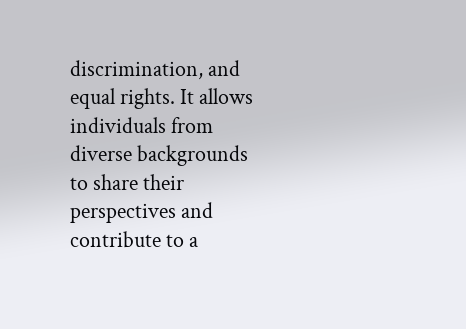discrimination, and equal rights. It allows individuals from diverse backgrounds to share their perspectives and contribute to a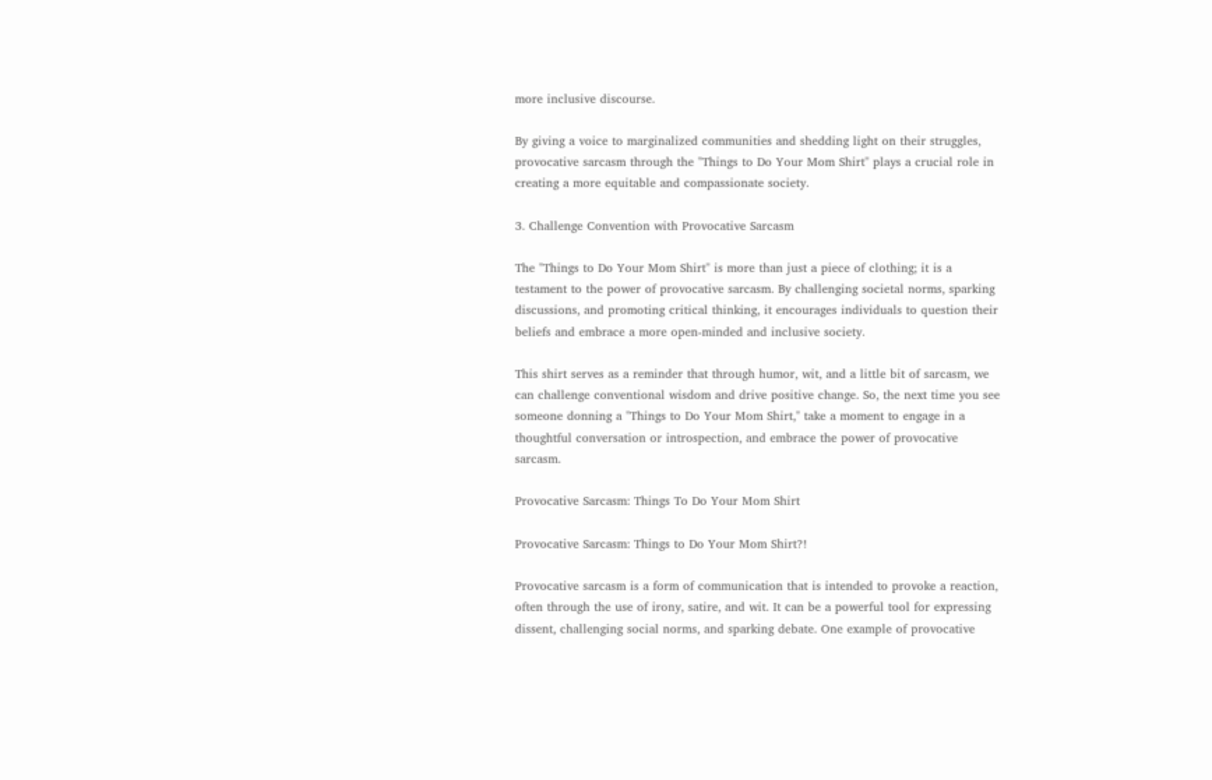more inclusive discourse.

By giving a voice to marginalized communities and shedding light on their struggles, provocative sarcasm through the "Things to Do Your Mom Shirt" plays a crucial role in creating a more equitable and compassionate society.

3. Challenge Convention with Provocative Sarcasm

The "Things to Do Your Mom Shirt" is more than just a piece of clothing; it is a testament to the power of provocative sarcasm. By challenging societal norms, sparking discussions, and promoting critical thinking, it encourages individuals to question their beliefs and embrace a more open-minded and inclusive society.

This shirt serves as a reminder that through humor, wit, and a little bit of sarcasm, we can challenge conventional wisdom and drive positive change. So, the next time you see someone donning a "Things to Do Your Mom Shirt," take a moment to engage in a thoughtful conversation or introspection, and embrace the power of provocative sarcasm.

Provocative Sarcasm: Things To Do Your Mom Shirt

Provocative Sarcasm: Things to Do Your Mom Shirt?!

Provocative sarcasm is a form of communication that is intended to provoke a reaction, often through the use of irony, satire, and wit. It can be a powerful tool for expressing dissent, challenging social norms, and sparking debate. One example of provocative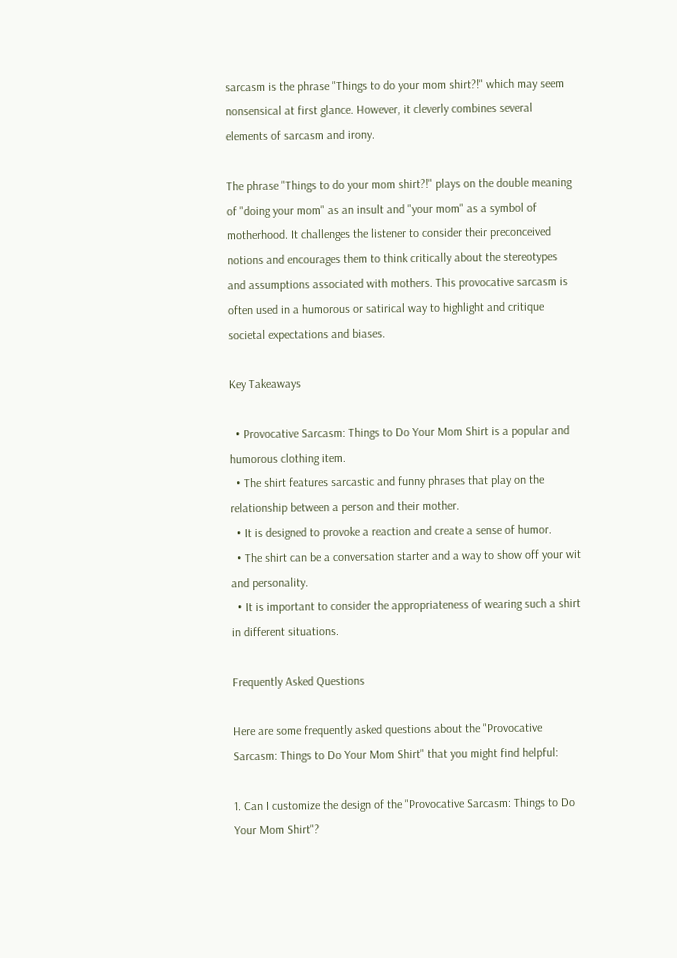sarcasm is the phrase "Things to do your mom shirt?!" which may seem nonsensical at first glance. However, it cleverly combines several elements of sarcasm and irony.

The phrase "Things to do your mom shirt?!" plays on the double meaning of "doing your mom" as an insult and "your mom" as a symbol of motherhood. It challenges the listener to consider their preconceived notions and encourages them to think critically about the stereotypes and assumptions associated with mothers. This provocative sarcasm is often used in a humorous or satirical way to highlight and critique societal expectations and biases.

Key Takeaways

  • Provocative Sarcasm: Things to Do Your Mom Shirt is a popular and humorous clothing item.
  • The shirt features sarcastic and funny phrases that play on the relationship between a person and their mother.
  • It is designed to provoke a reaction and create a sense of humor.
  • The shirt can be a conversation starter and a way to show off your wit and personality.
  • It is important to consider the appropriateness of wearing such a shirt in different situations.

Frequently Asked Questions

Here are some frequently asked questions about the "Provocative Sarcasm: Things to Do Your Mom Shirt" that you might find helpful:

1. Can I customize the design of the "Provocative Sarcasm: Things to Do Your Mom Shirt"?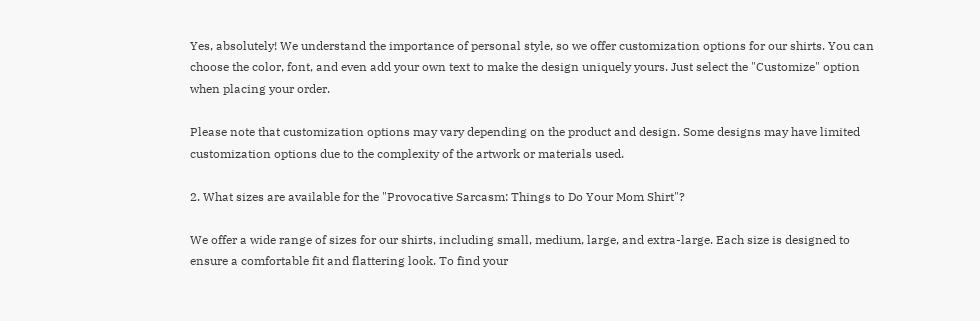Yes, absolutely! We understand the importance of personal style, so we offer customization options for our shirts. You can choose the color, font, and even add your own text to make the design uniquely yours. Just select the "Customize" option when placing your order.

Please note that customization options may vary depending on the product and design. Some designs may have limited customization options due to the complexity of the artwork or materials used.

2. What sizes are available for the "Provocative Sarcasm: Things to Do Your Mom Shirt"?

We offer a wide range of sizes for our shirts, including small, medium, large, and extra-large. Each size is designed to ensure a comfortable fit and flattering look. To find your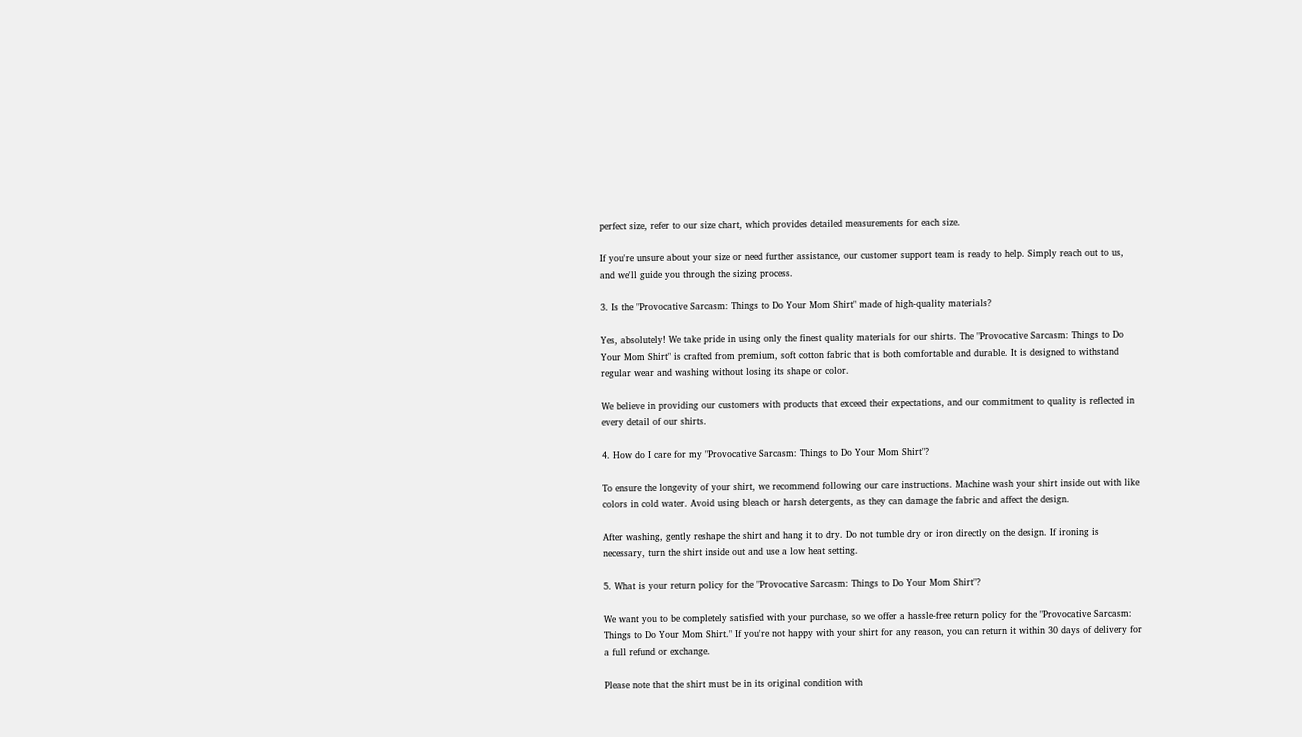perfect size, refer to our size chart, which provides detailed measurements for each size.

If you're unsure about your size or need further assistance, our customer support team is ready to help. Simply reach out to us, and we'll guide you through the sizing process.

3. Is the "Provocative Sarcasm: Things to Do Your Mom Shirt" made of high-quality materials?

Yes, absolutely! We take pride in using only the finest quality materials for our shirts. The "Provocative Sarcasm: Things to Do Your Mom Shirt" is crafted from premium, soft cotton fabric that is both comfortable and durable. It is designed to withstand regular wear and washing without losing its shape or color.

We believe in providing our customers with products that exceed their expectations, and our commitment to quality is reflected in every detail of our shirts.

4. How do I care for my "Provocative Sarcasm: Things to Do Your Mom Shirt"?

To ensure the longevity of your shirt, we recommend following our care instructions. Machine wash your shirt inside out with like colors in cold water. Avoid using bleach or harsh detergents, as they can damage the fabric and affect the design.

After washing, gently reshape the shirt and hang it to dry. Do not tumble dry or iron directly on the design. If ironing is necessary, turn the shirt inside out and use a low heat setting.

5. What is your return policy for the "Provocative Sarcasm: Things to Do Your Mom Shirt"?

We want you to be completely satisfied with your purchase, so we offer a hassle-free return policy for the "Provocative Sarcasm: Things to Do Your Mom Shirt." If you're not happy with your shirt for any reason, you can return it within 30 days of delivery for a full refund or exchange.

Please note that the shirt must be in its original condition with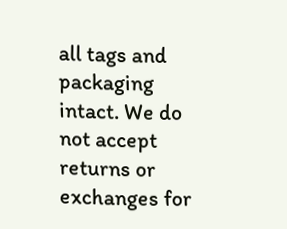all tags and packaging intact. We do not accept returns or exchanges for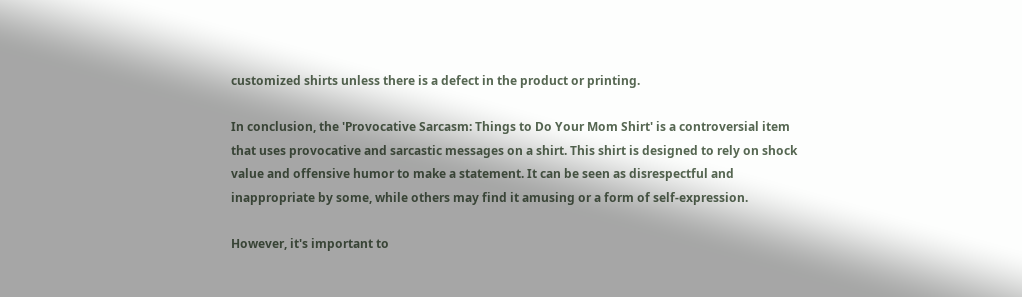customized shirts unless there is a defect in the product or printing.

In conclusion, the 'Provocative Sarcasm: Things to Do Your Mom Shirt' is a controversial item that uses provocative and sarcastic messages on a shirt. This shirt is designed to rely on shock value and offensive humor to make a statement. It can be seen as disrespectful and inappropriate by some, while others may find it amusing or a form of self-expression.

However, it's important to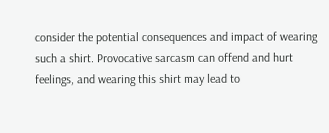consider the potential consequences and impact of wearing such a shirt. Provocative sarcasm can offend and hurt feelings, and wearing this shirt may lead to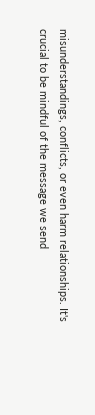misunderstandings, conflicts, or even harm relationships. It's crucial to be mindful of the message we send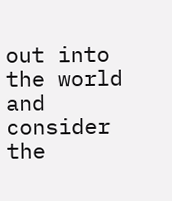out into the world and consider the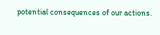potential consequences of our actions.